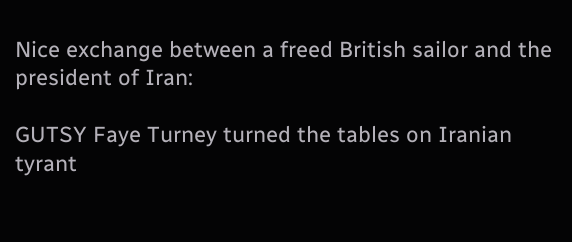Nice exchange between a freed British sailor and the president of Iran:

GUTSY Faye Turney turned the tables on Iranian tyrant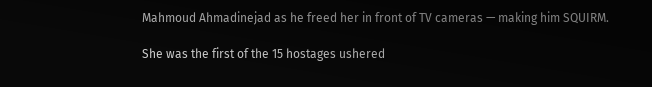Mahmoud Ahmadinejad as he freed her in front of TV cameras — making him SQUIRM.

She was the first of the 15 hostages ushered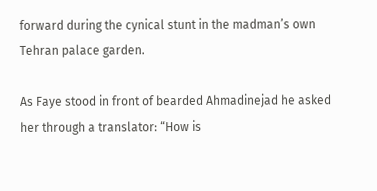forward during the cynical stunt in the madman’s own Tehran palace garden.

As Faye stood in front of bearded Ahmadinejad he asked her through a translator: “How is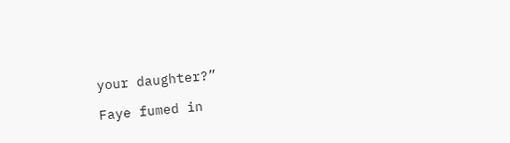your daughter?”

Faye fumed in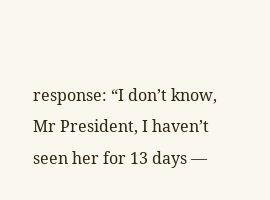response: “I don’t know, Mr President, I haven’t seen her for 13 days —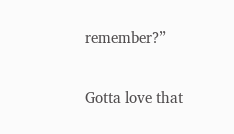remember?”

Gotta love that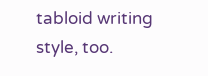tabloid writing style, too.